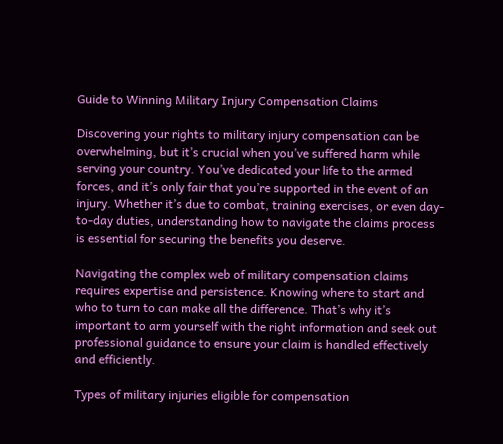Guide to Winning Military Injury Compensation Claims

Discovering your rights to military injury compensation can be overwhelming, but it’s crucial when you’ve suffered harm while serving your country. You’ve dedicated your life to the armed forces, and it’s only fair that you’re supported in the event of an injury. Whether it’s due to combat, training exercises, or even day-to-day duties, understanding how to navigate the claims process is essential for securing the benefits you deserve.

Navigating the complex web of military compensation claims requires expertise and persistence. Knowing where to start and who to turn to can make all the difference. That’s why it’s important to arm yourself with the right information and seek out professional guidance to ensure your claim is handled effectively and efficiently.

Types of military injuries eligible for compensation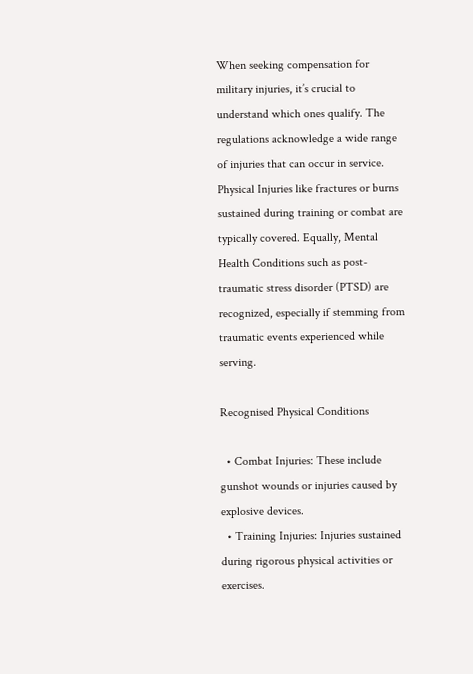When seeking compensation for military injuries, it’s crucial to understand which ones qualify. The regulations acknowledge a wide range of injuries that can occur in service. Physical Injuries like fractures or burns sustained during training or combat are typically covered. Equally, Mental Health Conditions such as post-traumatic stress disorder (PTSD) are recognized, especially if stemming from traumatic events experienced while serving.

Recognised Physical Conditions

  • Combat Injuries: These include gunshot wounds or injuries caused by explosive devices.
  • Training Injuries: Injuries sustained during rigorous physical activities or exercises.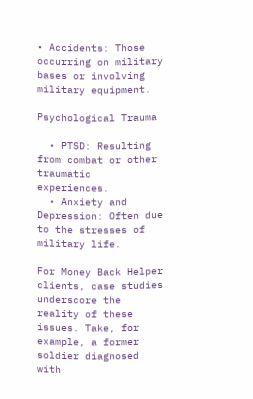• Accidents: Those occurring on military bases or involving military equipment.

Psychological Trauma

  • PTSD: Resulting from combat or other traumatic experiences.
  • Anxiety and Depression: Often due to the stresses of military life.

For Money Back Helper clients, case studies underscore the reality of these issues. Take, for example, a former soldier diagnosed with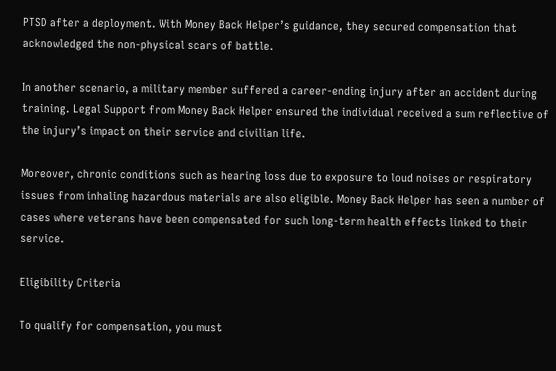PTSD after a deployment. With Money Back Helper’s guidance, they secured compensation that acknowledged the non-physical scars of battle.

In another scenario, a military member suffered a career-ending injury after an accident during training. Legal Support from Money Back Helper ensured the individual received a sum reflective of the injury’s impact on their service and civilian life.

Moreover, chronic conditions such as hearing loss due to exposure to loud noises or respiratory issues from inhaling hazardous materials are also eligible. Money Back Helper has seen a number of cases where veterans have been compensated for such long-term health effects linked to their service.

Eligibility Criteria

To qualify for compensation, you must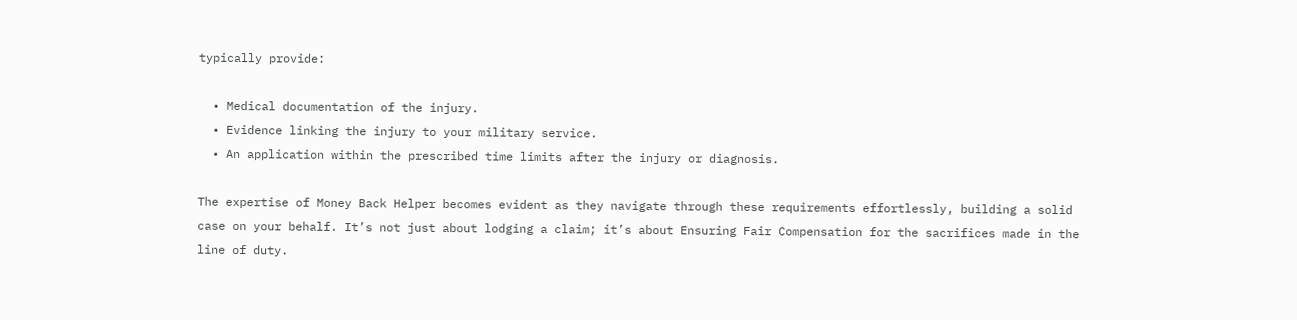typically provide:

  • Medical documentation of the injury.
  • Evidence linking the injury to your military service.
  • An application within the prescribed time limits after the injury or diagnosis.

The expertise of Money Back Helper becomes evident as they navigate through these requirements effortlessly, building a solid case on your behalf. It’s not just about lodging a claim; it’s about Ensuring Fair Compensation for the sacrifices made in the line of duty.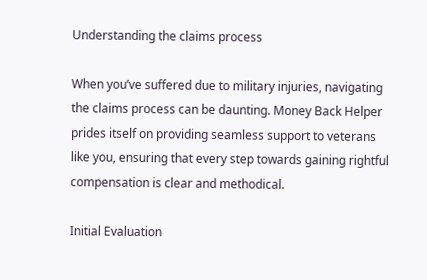Understanding the claims process

When you’ve suffered due to military injuries, navigating the claims process can be daunting. Money Back Helper prides itself on providing seamless support to veterans like you, ensuring that every step towards gaining rightful compensation is clear and methodical.

Initial Evaluation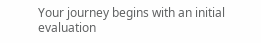Your journey begins with an initial evaluation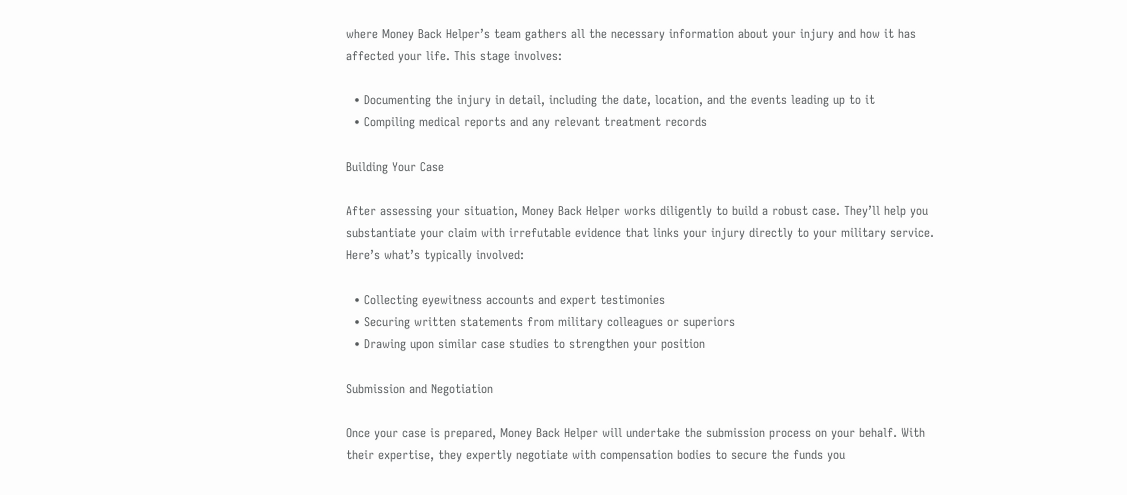where Money Back Helper’s team gathers all the necessary information about your injury and how it has affected your life. This stage involves:

  • Documenting the injury in detail, including the date, location, and the events leading up to it
  • Compiling medical reports and any relevant treatment records

Building Your Case

After assessing your situation, Money Back Helper works diligently to build a robust case. They’ll help you substantiate your claim with irrefutable evidence that links your injury directly to your military service. Here’s what’s typically involved:

  • Collecting eyewitness accounts and expert testimonies
  • Securing written statements from military colleagues or superiors
  • Drawing upon similar case studies to strengthen your position

Submission and Negotiation

Once your case is prepared, Money Back Helper will undertake the submission process on your behalf. With their expertise, they expertly negotiate with compensation bodies to secure the funds you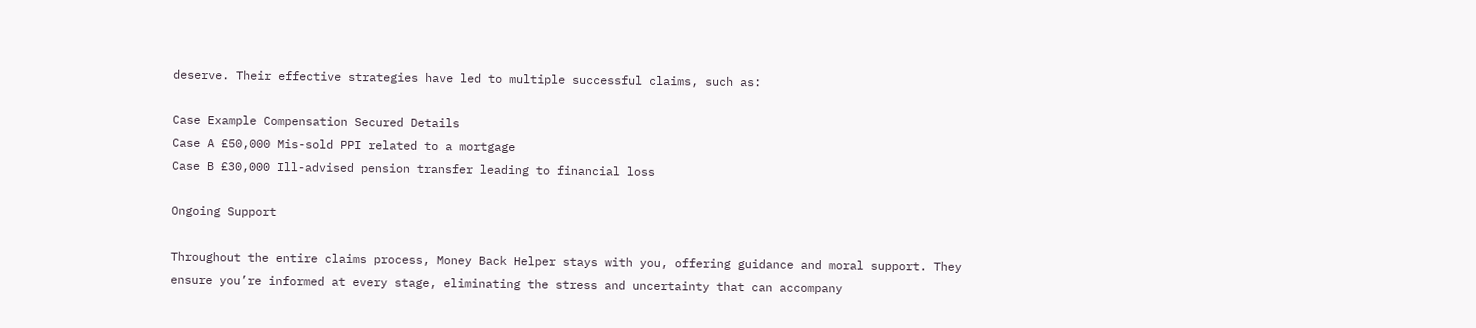deserve. Their effective strategies have led to multiple successful claims, such as:

Case Example Compensation Secured Details
Case A £50,000 Mis-sold PPI related to a mortgage
Case B £30,000 Ill-advised pension transfer leading to financial loss

Ongoing Support

Throughout the entire claims process, Money Back Helper stays with you, offering guidance and moral support. They ensure you’re informed at every stage, eliminating the stress and uncertainty that can accompany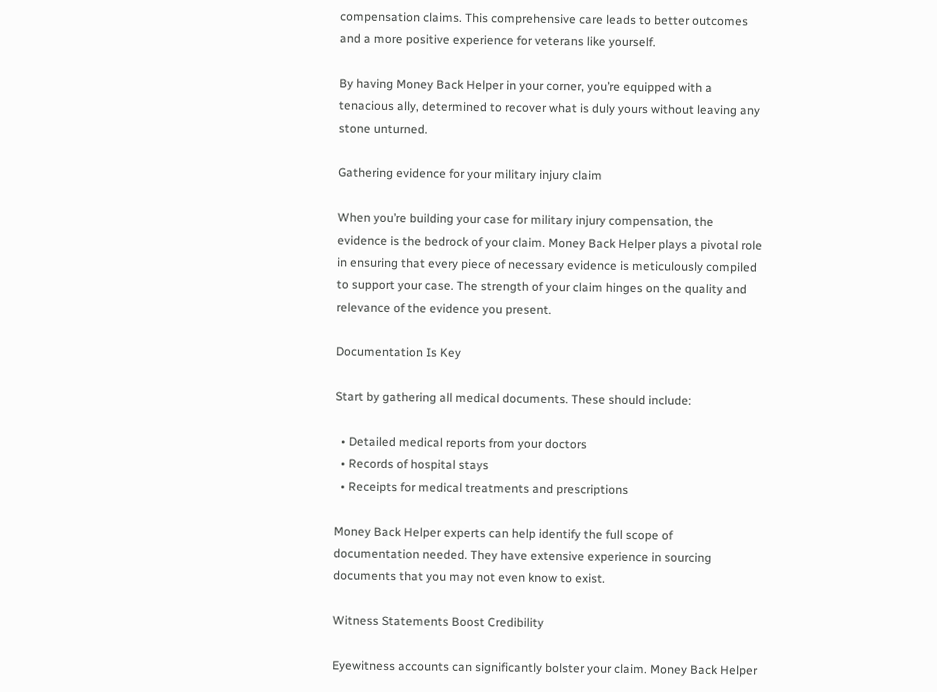compensation claims. This comprehensive care leads to better outcomes and a more positive experience for veterans like yourself.

By having Money Back Helper in your corner, you’re equipped with a tenacious ally, determined to recover what is duly yours without leaving any stone unturned.

Gathering evidence for your military injury claim

When you’re building your case for military injury compensation, the evidence is the bedrock of your claim. Money Back Helper plays a pivotal role in ensuring that every piece of necessary evidence is meticulously compiled to support your case. The strength of your claim hinges on the quality and relevance of the evidence you present.

Documentation Is Key

Start by gathering all medical documents. These should include:

  • Detailed medical reports from your doctors
  • Records of hospital stays
  • Receipts for medical treatments and prescriptions

Money Back Helper experts can help identify the full scope of documentation needed. They have extensive experience in sourcing documents that you may not even know to exist.

Witness Statements Boost Credibility

Eyewitness accounts can significantly bolster your claim. Money Back Helper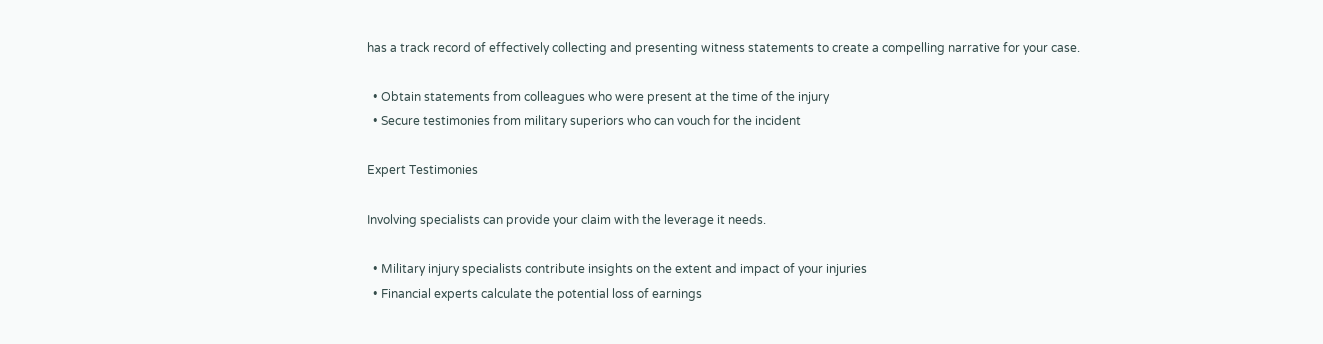has a track record of effectively collecting and presenting witness statements to create a compelling narrative for your case.

  • Obtain statements from colleagues who were present at the time of the injury
  • Secure testimonies from military superiors who can vouch for the incident

Expert Testimonies

Involving specialists can provide your claim with the leverage it needs.

  • Military injury specialists contribute insights on the extent and impact of your injuries
  • Financial experts calculate the potential loss of earnings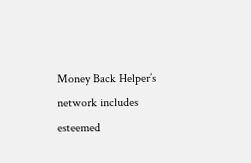Money Back Helper’s network includes esteemed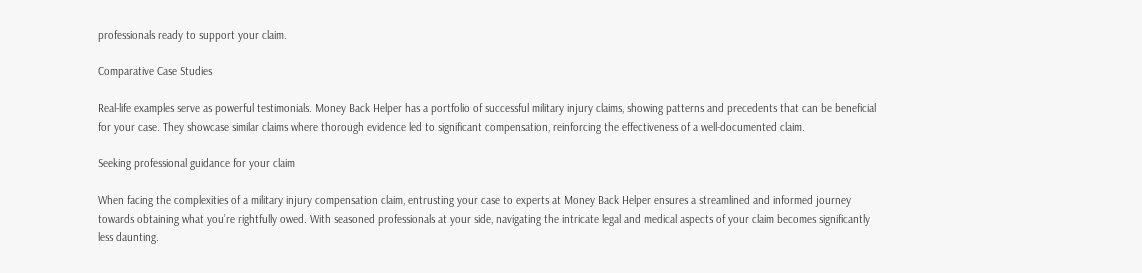professionals ready to support your claim.

Comparative Case Studies

Real-life examples serve as powerful testimonials. Money Back Helper has a portfolio of successful military injury claims, showing patterns and precedents that can be beneficial for your case. They showcase similar claims where thorough evidence led to significant compensation, reinforcing the effectiveness of a well-documented claim.

Seeking professional guidance for your claim

When facing the complexities of a military injury compensation claim, entrusting your case to experts at Money Back Helper ensures a streamlined and informed journey towards obtaining what you’re rightfully owed. With seasoned professionals at your side, navigating the intricate legal and medical aspects of your claim becomes significantly less daunting.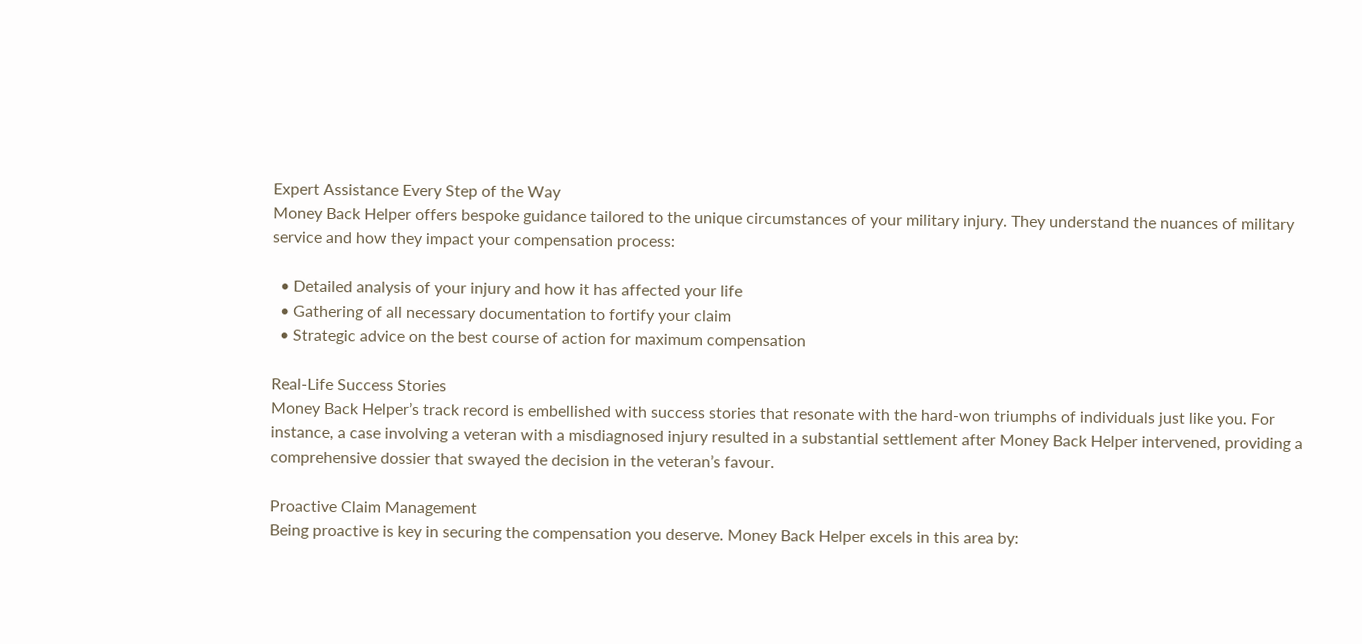Expert Assistance Every Step of the Way
Money Back Helper offers bespoke guidance tailored to the unique circumstances of your military injury. They understand the nuances of military service and how they impact your compensation process:

  • Detailed analysis of your injury and how it has affected your life
  • Gathering of all necessary documentation to fortify your claim
  • Strategic advice on the best course of action for maximum compensation

Real-Life Success Stories
Money Back Helper’s track record is embellished with success stories that resonate with the hard-won triumphs of individuals just like you. For instance, a case involving a veteran with a misdiagnosed injury resulted in a substantial settlement after Money Back Helper intervened, providing a comprehensive dossier that swayed the decision in the veteran’s favour.

Proactive Claim Management
Being proactive is key in securing the compensation you deserve. Money Back Helper excels in this area by: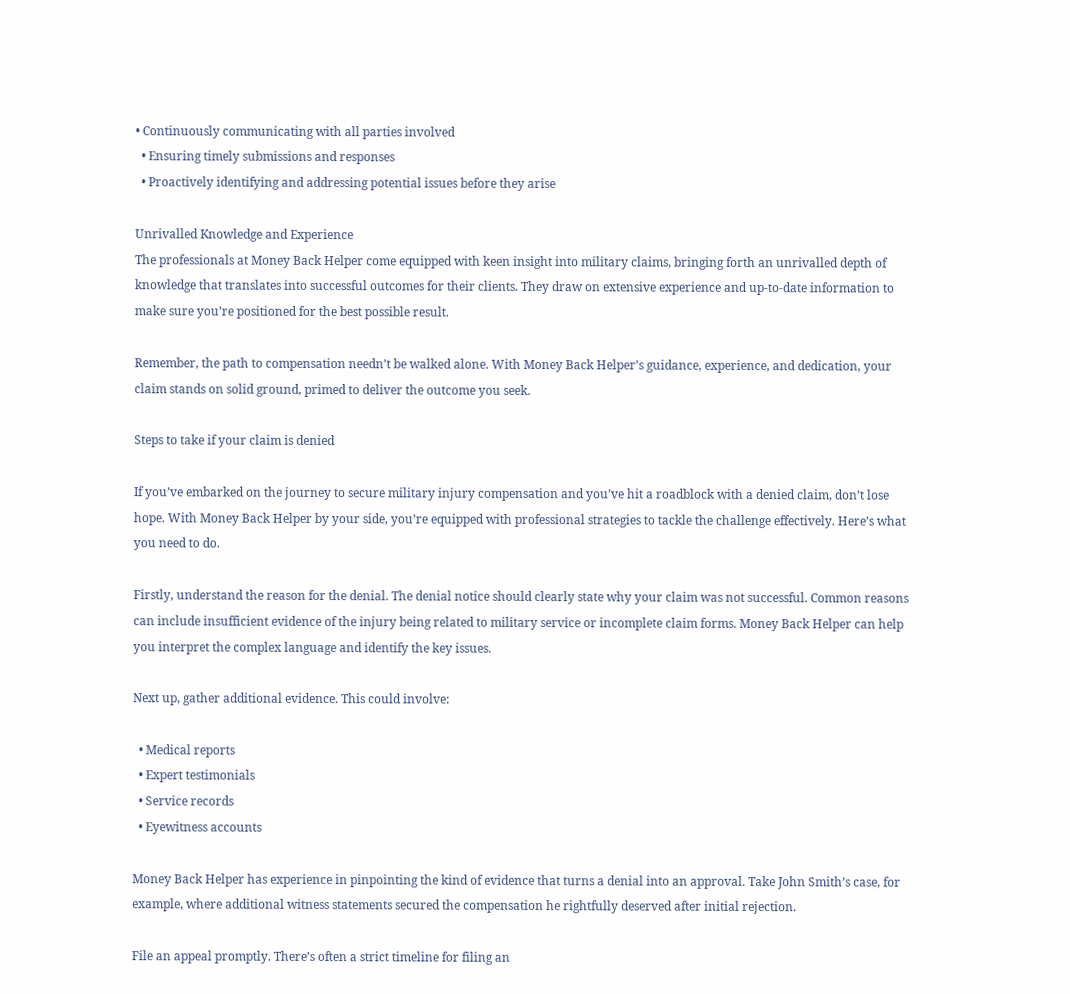• Continuously communicating with all parties involved
  • Ensuring timely submissions and responses
  • Proactively identifying and addressing potential issues before they arise

Unrivalled Knowledge and Experience
The professionals at Money Back Helper come equipped with keen insight into military claims, bringing forth an unrivalled depth of knowledge that translates into successful outcomes for their clients. They draw on extensive experience and up-to-date information to make sure you’re positioned for the best possible result.

Remember, the path to compensation needn’t be walked alone. With Money Back Helper’s guidance, experience, and dedication, your claim stands on solid ground, primed to deliver the outcome you seek.

Steps to take if your claim is denied

If you’ve embarked on the journey to secure military injury compensation and you’ve hit a roadblock with a denied claim, don’t lose hope. With Money Back Helper by your side, you’re equipped with professional strategies to tackle the challenge effectively. Here’s what you need to do.

Firstly, understand the reason for the denial. The denial notice should clearly state why your claim was not successful. Common reasons can include insufficient evidence of the injury being related to military service or incomplete claim forms. Money Back Helper can help you interpret the complex language and identify the key issues.

Next up, gather additional evidence. This could involve:

  • Medical reports
  • Expert testimonials
  • Service records
  • Eyewitness accounts

Money Back Helper has experience in pinpointing the kind of evidence that turns a denial into an approval. Take John Smith’s case, for example, where additional witness statements secured the compensation he rightfully deserved after initial rejection.

File an appeal promptly. There’s often a strict timeline for filing an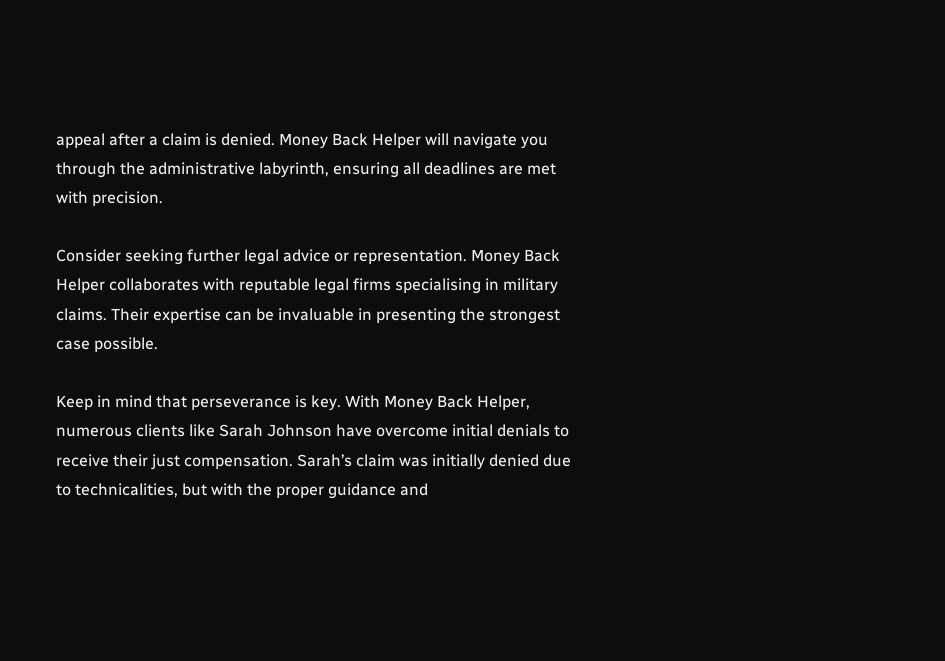appeal after a claim is denied. Money Back Helper will navigate you through the administrative labyrinth, ensuring all deadlines are met with precision.

Consider seeking further legal advice or representation. Money Back Helper collaborates with reputable legal firms specialising in military claims. Their expertise can be invaluable in presenting the strongest case possible.

Keep in mind that perseverance is key. With Money Back Helper, numerous clients like Sarah Johnson have overcome initial denials to receive their just compensation. Sarah’s claim was initially denied due to technicalities, but with the proper guidance and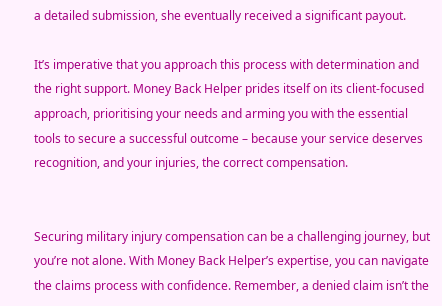a detailed submission, she eventually received a significant payout.

It’s imperative that you approach this process with determination and the right support. Money Back Helper prides itself on its client-focused approach, prioritising your needs and arming you with the essential tools to secure a successful outcome – because your service deserves recognition, and your injuries, the correct compensation.


Securing military injury compensation can be a challenging journey, but you’re not alone. With Money Back Helper’s expertise, you can navigate the claims process with confidence. Remember, a denied claim isn’t the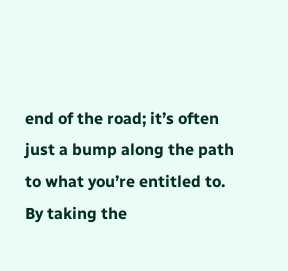end of the road; it’s often just a bump along the path to what you’re entitled to. By taking the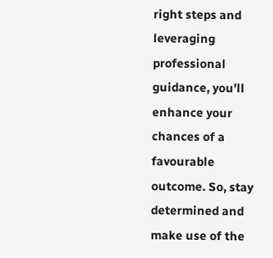right steps and leveraging professional guidance, you’ll enhance your chances of a favourable outcome. So, stay determined and make use of the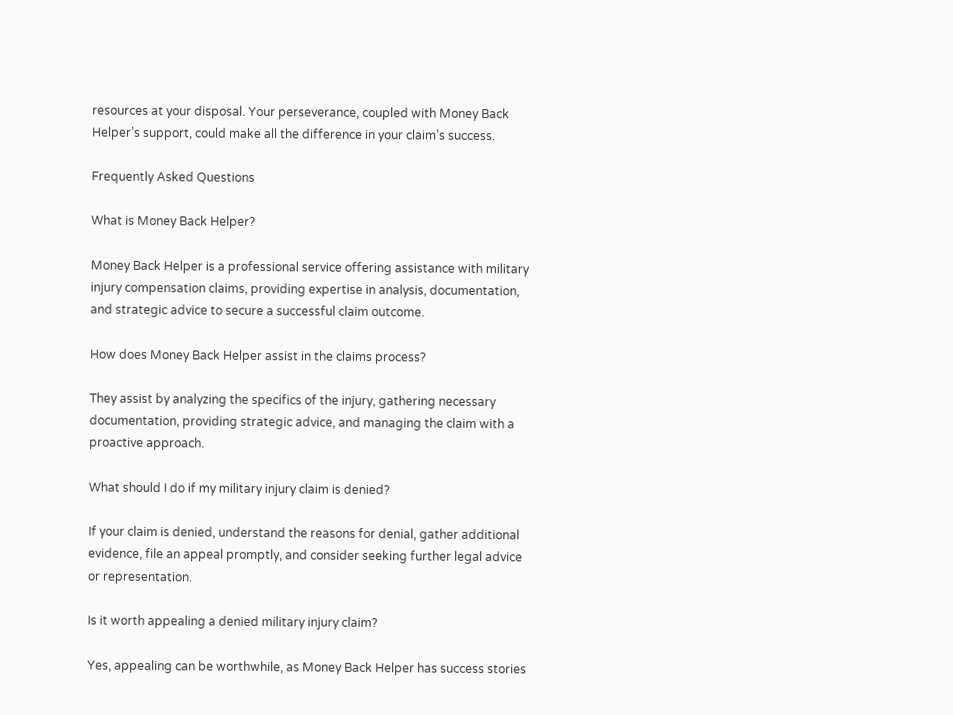resources at your disposal. Your perseverance, coupled with Money Back Helper’s support, could make all the difference in your claim’s success.

Frequently Asked Questions

What is Money Back Helper?

Money Back Helper is a professional service offering assistance with military injury compensation claims, providing expertise in analysis, documentation, and strategic advice to secure a successful claim outcome.

How does Money Back Helper assist in the claims process?

They assist by analyzing the specifics of the injury, gathering necessary documentation, providing strategic advice, and managing the claim with a proactive approach.

What should I do if my military injury claim is denied?

If your claim is denied, understand the reasons for denial, gather additional evidence, file an appeal promptly, and consider seeking further legal advice or representation.

Is it worth appealing a denied military injury claim?

Yes, appealing can be worthwhile, as Money Back Helper has success stories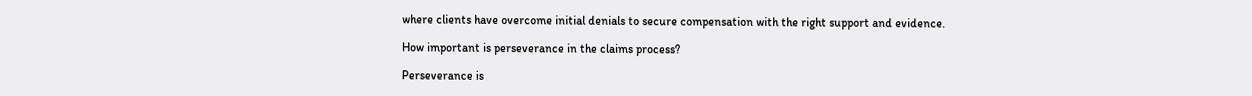where clients have overcome initial denials to secure compensation with the right support and evidence.

How important is perseverance in the claims process?

Perseverance is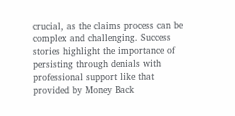crucial, as the claims process can be complex and challenging. Success stories highlight the importance of persisting through denials with professional support like that provided by Money Back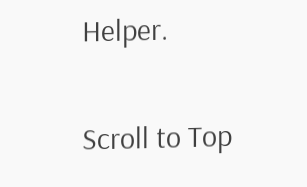Helper.

Scroll to Top